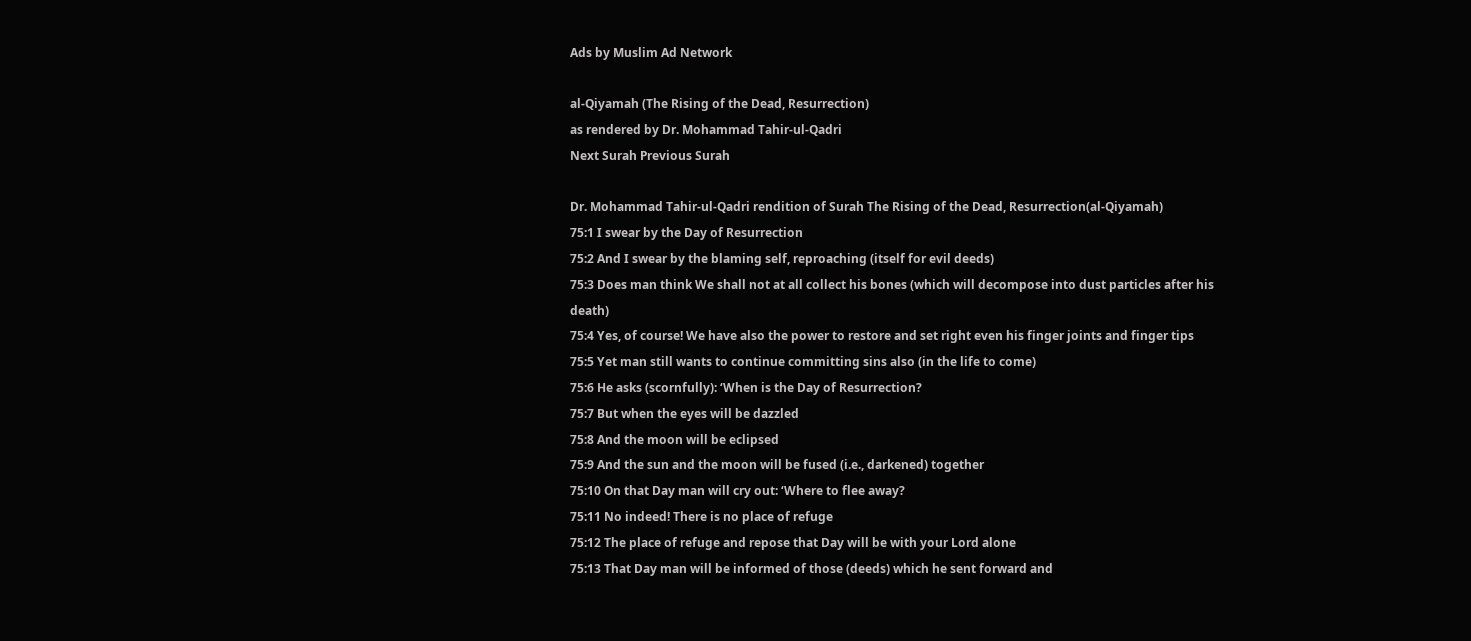Ads by Muslim Ad Network

al-Qiyamah (The Rising of the Dead, Resurrection)
as rendered by Dr. Mohammad Tahir-ul-Qadri
Next Surah Previous Surah

Dr. Mohammad Tahir-ul-Qadri rendition of Surah The Rising of the Dead, Resurrection(al-Qiyamah)
75:1 I swear by the Day of Resurrection
75:2 And I swear by the blaming self, reproaching (itself for evil deeds)
75:3 Does man think We shall not at all collect his bones (which will decompose into dust particles after his death)
75:4 Yes, of course! We have also the power to restore and set right even his finger joints and finger tips
75:5 Yet man still wants to continue committing sins also (in the life to come)
75:6 He asks (scornfully): ‘When is the Day of Resurrection?
75:7 But when the eyes will be dazzled
75:8 And the moon will be eclipsed
75:9 And the sun and the moon will be fused (i.e., darkened) together
75:10 On that Day man will cry out: ‘Where to flee away?
75:11 No indeed! There is no place of refuge
75:12 The place of refuge and repose that Day will be with your Lord alone
75:13 That Day man will be informed of those (deeds) which he sent forward and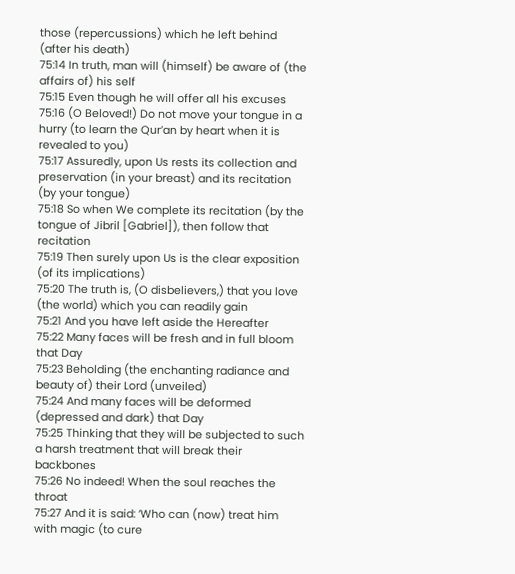those (repercussions) which he left behind (after his death)
75:14 In truth, man will (himself) be aware of (the affairs of) his self
75:15 Even though he will offer all his excuses
75:16 (O Beloved!) Do not move your tongue in a hurry (to learn the Qur’an by heart when it is revealed to you)
75:17 Assuredly, upon Us rests its collection and preservation (in your breast) and its recitation (by your tongue)
75:18 So when We complete its recitation (by the tongue of Jibril [Gabriel]), then follow that recitation
75:19 Then surely upon Us is the clear exposition (of its implications)
75:20 The truth is, (O disbelievers,) that you love (the world) which you can readily gain
75:21 And you have left aside the Hereafter
75:22 Many faces will be fresh and in full bloom that Day
75:23 Beholding (the enchanting radiance and beauty of) their Lord (unveiled)
75:24 And many faces will be deformed (depressed and dark) that Day
75:25 Thinking that they will be subjected to such a harsh treatment that will break their backbones
75:26 No indeed! When the soul reaches the throat
75:27 And it is said: ‘Who can (now) treat him with magic (to cure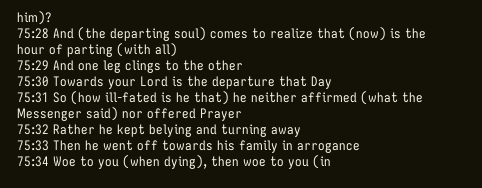him)?
75:28 And (the departing soul) comes to realize that (now) is the hour of parting (with all)
75:29 And one leg clings to the other
75:30 Towards your Lord is the departure that Day
75:31 So (how ill-fated is he that) he neither affirmed (what the Messenger said) nor offered Prayer
75:32 Rather he kept belying and turning away
75:33 Then he went off towards his family in arrogance
75:34 Woe to you (when dying), then woe to you (in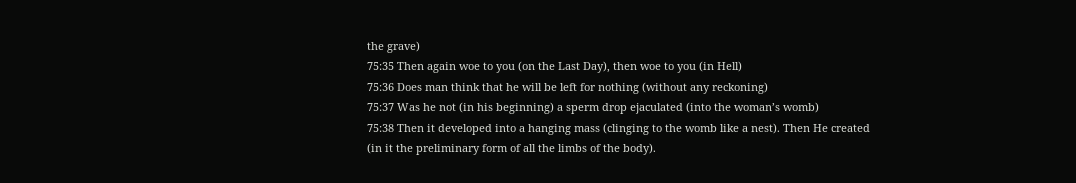the grave)
75:35 Then again woe to you (on the Last Day), then woe to you (in Hell)
75:36 Does man think that he will be left for nothing (without any reckoning)
75:37 Was he not (in his beginning) a sperm drop ejaculated (into the woman’s womb)
75:38 Then it developed into a hanging mass (clinging to the womb like a nest). Then He created (in it the preliminary form of all the limbs of the body).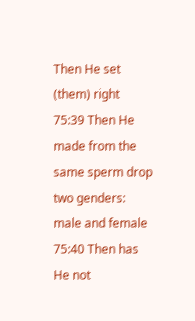Then He set (them) right
75:39 Then He made from the same sperm drop two genders: male and female
75:40 Then has He not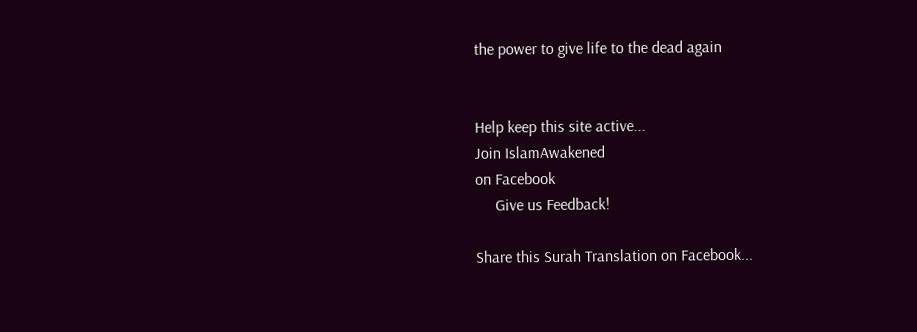the power to give life to the dead again


Help keep this site active...
Join IslamAwakened
on Facebook
     Give us Feedback!

Share this Surah Translation on Facebook...